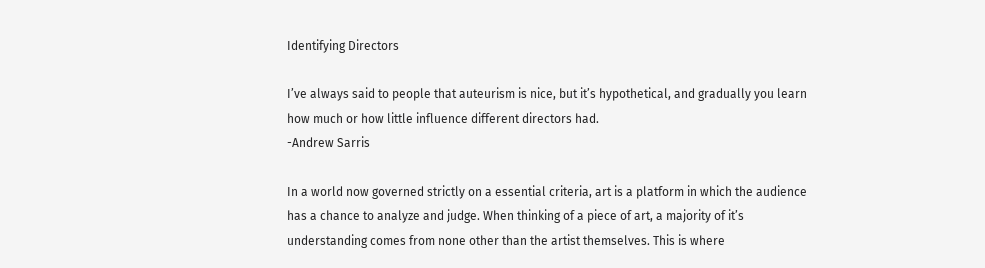Identifying Directors

I’ve always said to people that auteurism is nice, but it’s hypothetical, and gradually you learn how much or how little influence different directors had.
-Andrew Sarris

In a world now governed strictly on a essential criteria, art is a platform in which the audience has a chance to analyze and judge. When thinking of a piece of art, a majority of it’s understanding comes from none other than the artist themselves. This is where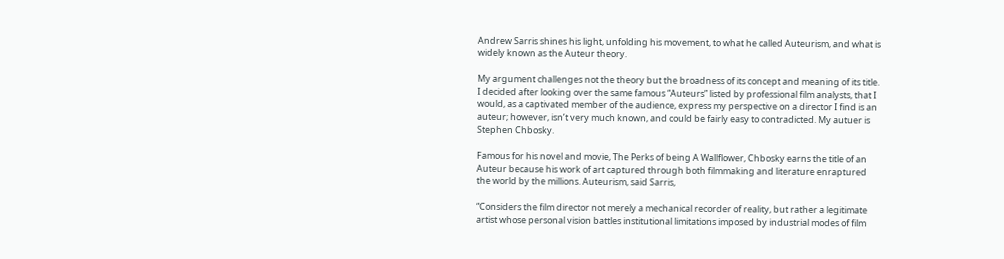Andrew Sarris shines his light, unfolding his movement, to what he called Auteurism, and what is widely known as the Auteur theory.

My argument challenges not the theory but the broadness of its concept and meaning of its title. I decided after looking over the same famous “Auteurs” listed by professional film analysts, that I would, as a captivated member of the audience, express my perspective on a director I find is an auteur; however, isn’t very much known, and could be fairly easy to contradicted. My autuer is Stephen Chbosky.

Famous for his novel and movie, The Perks of being A Wallflower, Chbosky earns the title of an Auteur because his work of art captured through both filmmaking and literature enraptured the world by the millions. Auteurism, said Sarris,

“Considers the film director not merely a mechanical recorder of reality, but rather a legitimate artist whose personal vision battles institutional limitations imposed by industrial modes of film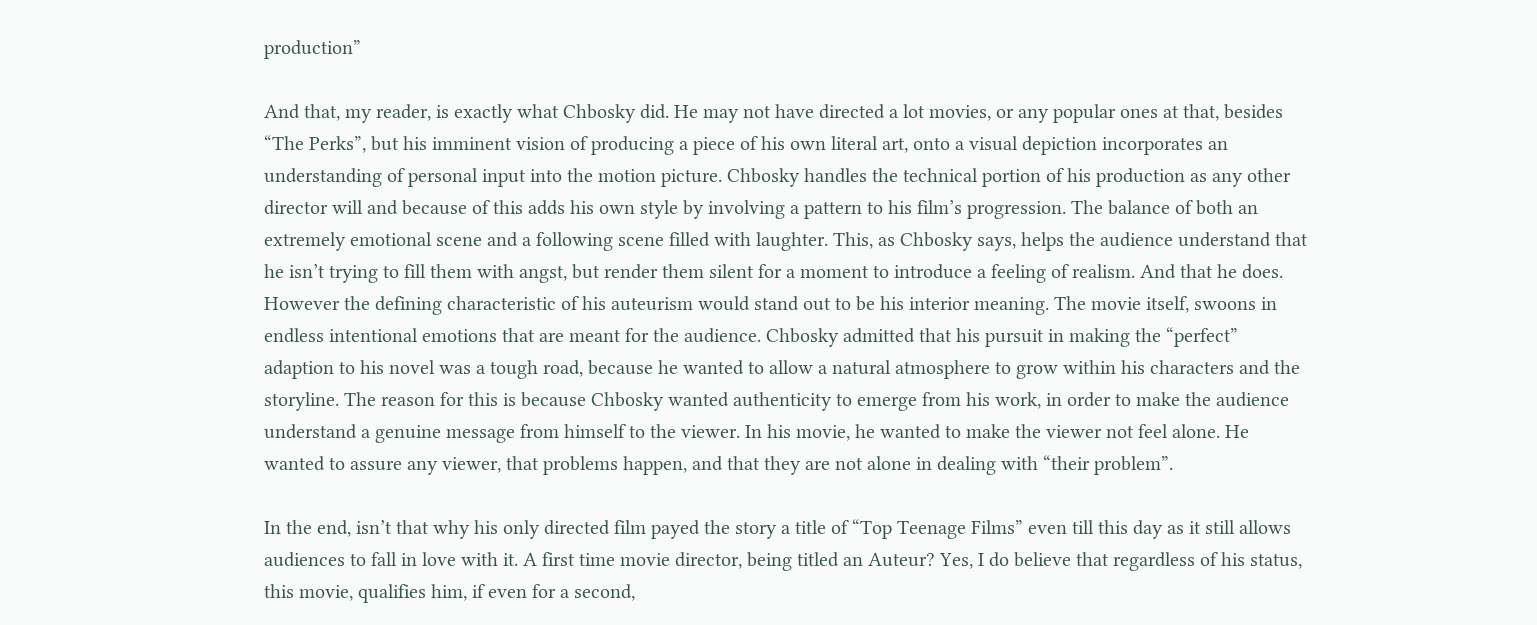production”

And that, my reader, is exactly what Chbosky did. He may not have directed a lot movies, or any popular ones at that, besides “The Perks”, but his imminent vision of producing a piece of his own literal art, onto a visual depiction incorporates an understanding of personal input into the motion picture. Chbosky handles the technical portion of his production as any other director will and because of this adds his own style by involving a pattern to his film’s progression. The balance of both an extremely emotional scene and a following scene filled with laughter. This, as Chbosky says, helps the audience understand that he isn’t trying to fill them with angst, but render them silent for a moment to introduce a feeling of realism. And that he does. However the defining characteristic of his auteurism would stand out to be his interior meaning. The movie itself, swoons in endless intentional emotions that are meant for the audience. Chbosky admitted that his pursuit in making the “perfect” adaption to his novel was a tough road, because he wanted to allow a natural atmosphere to grow within his characters and the storyline. The reason for this is because Chbosky wanted authenticity to emerge from his work, in order to make the audience understand a genuine message from himself to the viewer. In his movie, he wanted to make the viewer not feel alone. He wanted to assure any viewer, that problems happen, and that they are not alone in dealing with “their problem”.

In the end, isn’t that why his only directed film payed the story a title of “Top Teenage Films” even till this day as it still allows audiences to fall in love with it. A first time movie director, being titled an Auteur? Yes, I do believe that regardless of his status, this movie, qualifies him, if even for a second,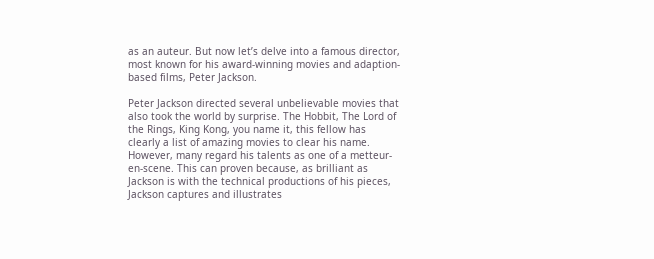as an auteur. But now let’s delve into a famous director, most known for his award-winning movies and adaption-based films, Peter Jackson.

Peter Jackson directed several unbelievable movies that also took the world by surprise. The Hobbit, The Lord of the Rings, King Kong, you name it, this fellow has clearly a list of amazing movies to clear his name. However, many regard his talents as one of a metteur-en-scene. This can proven because, as brilliant as Jackson is with the technical productions of his pieces, Jackson captures and illustrates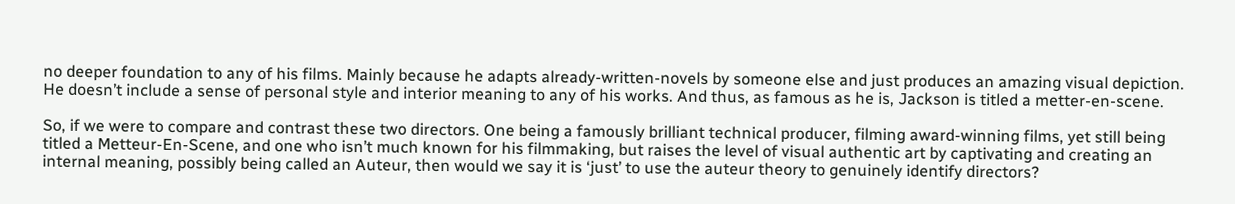no deeper foundation to any of his films. Mainly because he adapts already-written-novels by someone else and just produces an amazing visual depiction. He doesn’t include a sense of personal style and interior meaning to any of his works. And thus, as famous as he is, Jackson is titled a metter-en-scene.

So, if we were to compare and contrast these two directors. One being a famously brilliant technical producer, filming award-winning films, yet still being titled a Metteur-En-Scene, and one who isn’t much known for his filmmaking, but raises the level of visual authentic art by captivating and creating an internal meaning, possibly being called an Auteur, then would we say it is ‘just’ to use the auteur theory to genuinely identify directors?